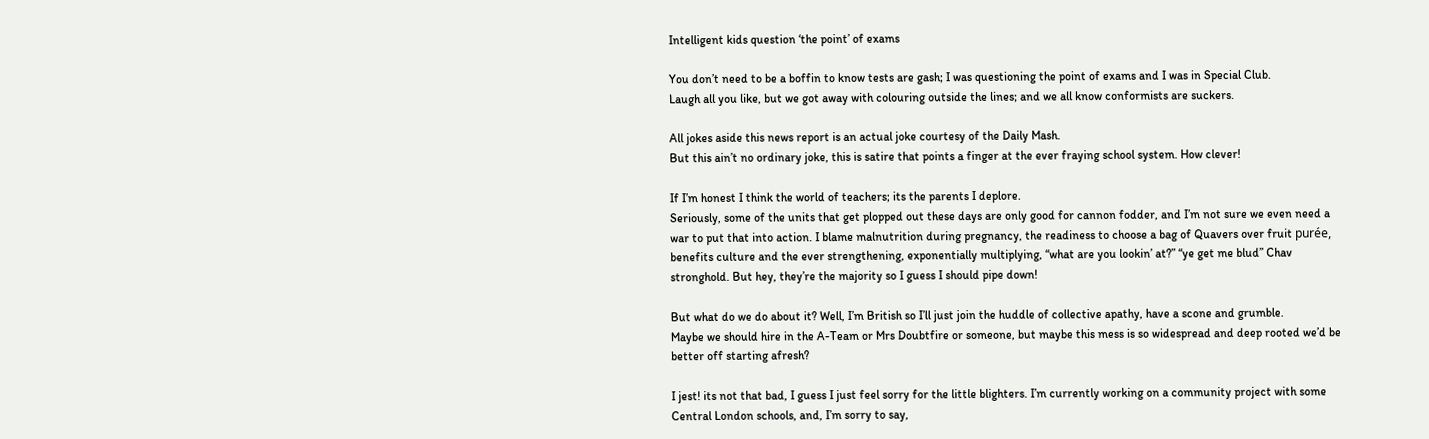Intelligent kids question ‘the point’ of exams

You don’t need to be a boffin to know tests are gash; I was questioning the point of exams and I was in Special Club.
Laugh all you like, but we got away with colouring outside the lines; and we all know conformists are suckers.

All jokes aside this news report is an actual joke courtesy of the Daily Mash.
But this ain’t no ordinary joke, this is satire that points a finger at the ever fraying school system. How clever!

If I’m honest I think the world of teachers; its the parents I deplore.
Seriously, some of the units that get plopped out these days are only good for cannon fodder, and I’m not sure we even need a war to put that into action. I blame malnutrition during pregnancy, the readiness to choose a bag of Quavers over fruit purée, benefits culture and the ever strengthening, exponentially multiplying, “what are you lookin’ at?” “ye get me blud” Chav stronghold. But hey, they’re the majority so I guess I should pipe down!

But what do we do about it? Well, I’m British so I’ll just join the huddle of collective apathy, have a scone and grumble.
Maybe we should hire in the A-Team or Mrs Doubtfire or someone, but maybe this mess is so widespread and deep rooted we’d be better off starting afresh?

I jest! its not that bad, I guess I just feel sorry for the little blighters. I’m currently working on a community project with some Central London schools, and, I’m sorry to say,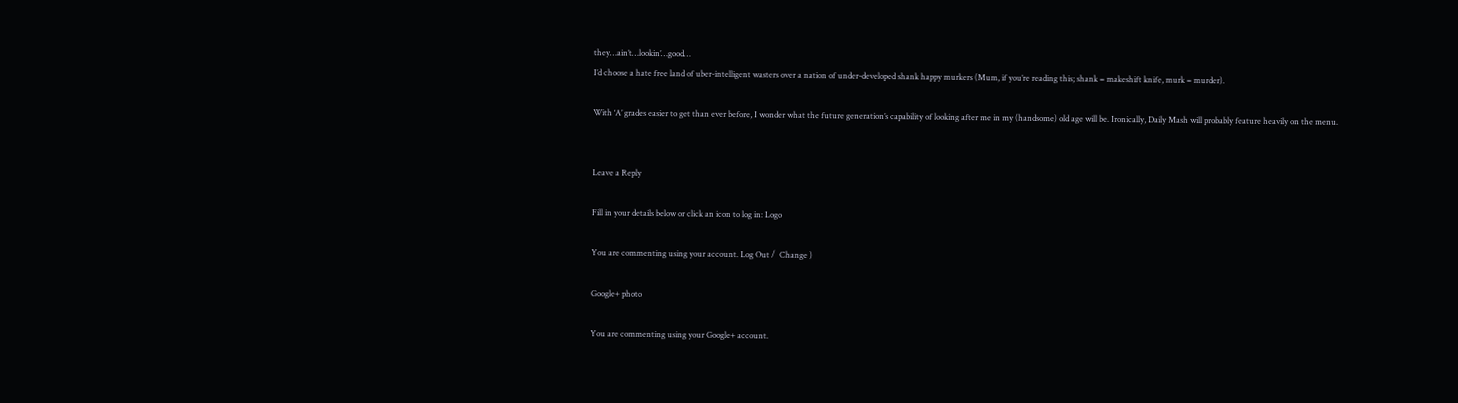they…ain’t…lookin’…good…
I’d choose a hate free land of uber-intelligent wasters over a nation of under-developed shank happy murkers (Mum, if you’re reading this; shank = makeshift knife, murk = murder).

With ‘A’ grades easier to get than ever before, I wonder what the future generation’s capability of looking after me in my (handsome) old age will be. Ironically, Daily Mash will probably feature heavily on the menu.


Leave a Reply

Fill in your details below or click an icon to log in: Logo

You are commenting using your account. Log Out /  Change )

Google+ photo

You are commenting using your Google+ account.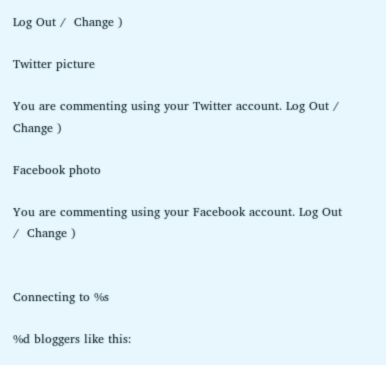Log Out /  Change )

Twitter picture

You are commenting using your Twitter account. Log Out /  Change )

Facebook photo

You are commenting using your Facebook account. Log Out /  Change )


Connecting to %s

%d bloggers like this: